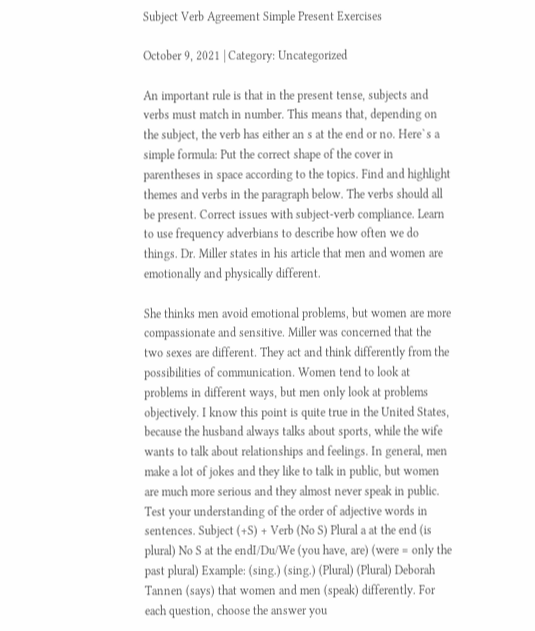Subject Verb Agreement Simple Present Exercises

October 9, 2021 | Category: Uncategorized

An important rule is that in the present tense, subjects and verbs must match in number. This means that, depending on the subject, the verb has either an s at the end or no. Here`s a simple formula: Put the correct shape of the cover in parentheses in space according to the topics. Find and highlight themes and verbs in the paragraph below. The verbs should all be present. Correct issues with subject-verb compliance. Learn to use frequency adverbians to describe how often we do things. Dr. Miller states in his article that men and women are emotionally and physically different.

She thinks men avoid emotional problems, but women are more compassionate and sensitive. Miller was concerned that the two sexes are different. They act and think differently from the possibilities of communication. Women tend to look at problems in different ways, but men only look at problems objectively. I know this point is quite true in the United States, because the husband always talks about sports, while the wife wants to talk about relationships and feelings. In general, men make a lot of jokes and they like to talk in public, but women are much more serious and they almost never speak in public. Test your understanding of the order of adjective words in sentences. Subject (+S) + Verb (No S) Plural a at the end (is plural) No S at the endI/Du/We (you have, are) (were = only the past plural) Example: (sing.) (sing.) (Plural) (Plural) Deborah Tannen (says) that women and men (speak) differently. For each question, choose the answer you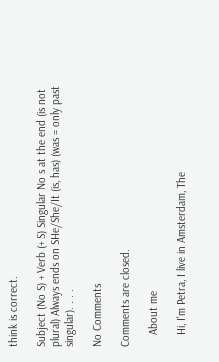think is correct.

Subject (No S) + Verb (+ S) Singular No s at the end (is not plural) Always ends on SHe/She/It (is, has) (was = only past singular). . . .

No Comments

Comments are closed.

    About me

    Hi, I'm Petra, I live in Amsterdam, The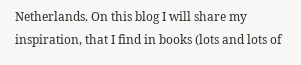Netherlands. On this blog I will share my inspiration, that I find in books (lots and lots of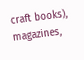craft books), magazines,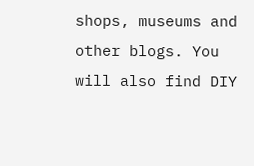shops, museums and other blogs. You will also find DIY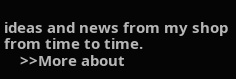ideas and news from my shop from time to time.
    >>More about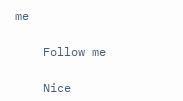me

    Follow me

    Nice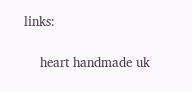links:

    heart handmade uk